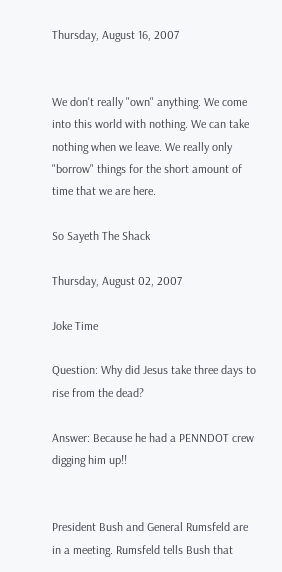Thursday, August 16, 2007


We don't really "own" anything. We come into this world with nothing. We can take nothing when we leave. We really only "borrow" things for the short amount of time that we are here.

So Sayeth The Shack

Thursday, August 02, 2007

Joke Time

Question: Why did Jesus take three days to rise from the dead?

Answer: Because he had a PENNDOT crew digging him up!!


President Bush and General Rumsfeld are in a meeting. Rumsfeld tells Bush that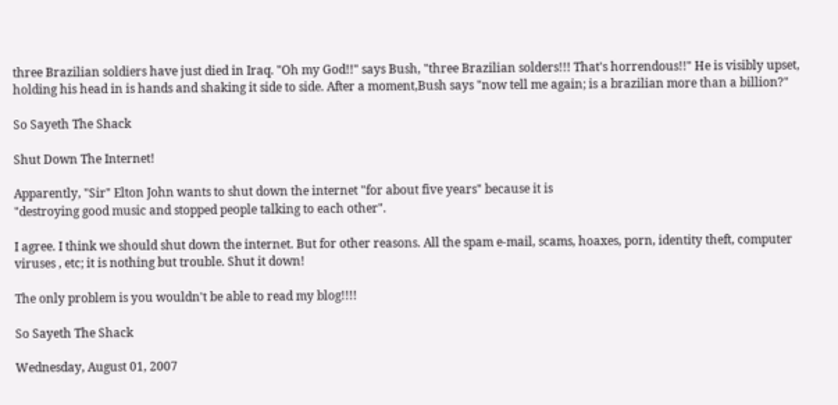three Brazilian soldiers have just died in Iraq. "Oh my God!!" says Bush, "three Brazilian solders!!! That's horrendous!!" He is visibly upset, holding his head in is hands and shaking it side to side. After a moment,Bush says "now tell me again; is a brazilian more than a billion?"

So Sayeth The Shack

Shut Down The Internet!

Apparently, "Sir" Elton John wants to shut down the internet "for about five years" because it is
"destroying good music and stopped people talking to each other".

I agree. I think we should shut down the internet. But for other reasons. All the spam e-mail, scams, hoaxes, porn, identity theft, computer viruses , etc; it is nothing but trouble. Shut it down!

The only problem is you wouldn't be able to read my blog!!!!

So Sayeth The Shack

Wednesday, August 01, 2007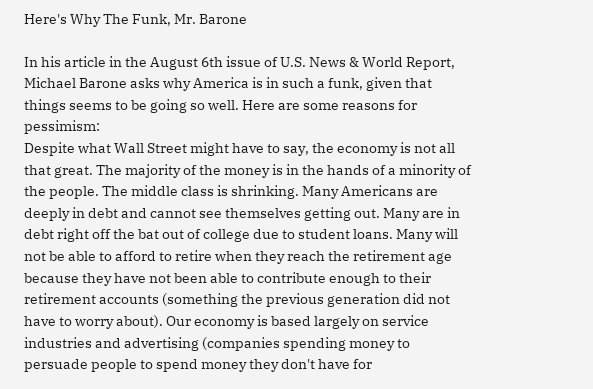Here's Why The Funk, Mr. Barone

In his article in the August 6th issue of U.S. News & World Report, Michael Barone asks why America is in such a funk, given that things seems to be going so well. Here are some reasons for pessimism:
Despite what Wall Street might have to say, the economy is not all that great. The majority of the money is in the hands of a minority of the people. The middle class is shrinking. Many Americans are deeply in debt and cannot see themselves getting out. Many are in debt right off the bat out of college due to student loans. Many will not be able to afford to retire when they reach the retirement age because they have not been able to contribute enough to their retirement accounts (something the previous generation did not have to worry about). Our economy is based largely on service industries and advertising (companies spending money to persuade people to spend money they don't have for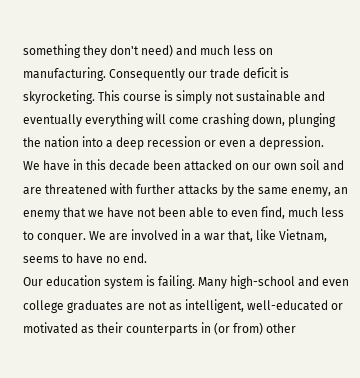something they don't need) and much less on manufacturing. Consequently our trade deficit is skyrocketing. This course is simply not sustainable and eventually everything will come crashing down, plunging the nation into a deep recession or even a depression.
We have in this decade been attacked on our own soil and are threatened with further attacks by the same enemy, an enemy that we have not been able to even find, much less to conquer. We are involved in a war that, like Vietnam, seems to have no end.
Our education system is failing. Many high-school and even college graduates are not as intelligent, well-educated or motivated as their counterparts in (or from) other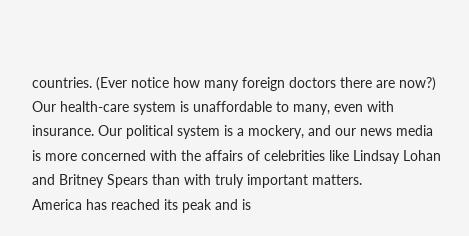countries. (Ever notice how many foreign doctors there are now?) Our health-care system is unaffordable to many, even with insurance. Our political system is a mockery, and our news media is more concerned with the affairs of celebrities like Lindsay Lohan and Britney Spears than with truly important matters.
America has reached its peak and is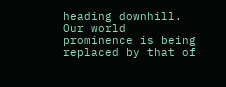heading downhill. Our world prominence is being replaced by that of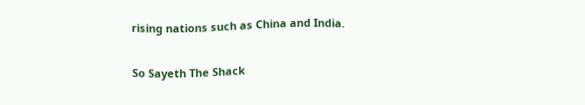rising nations such as China and India.

So Sayeth The Shack